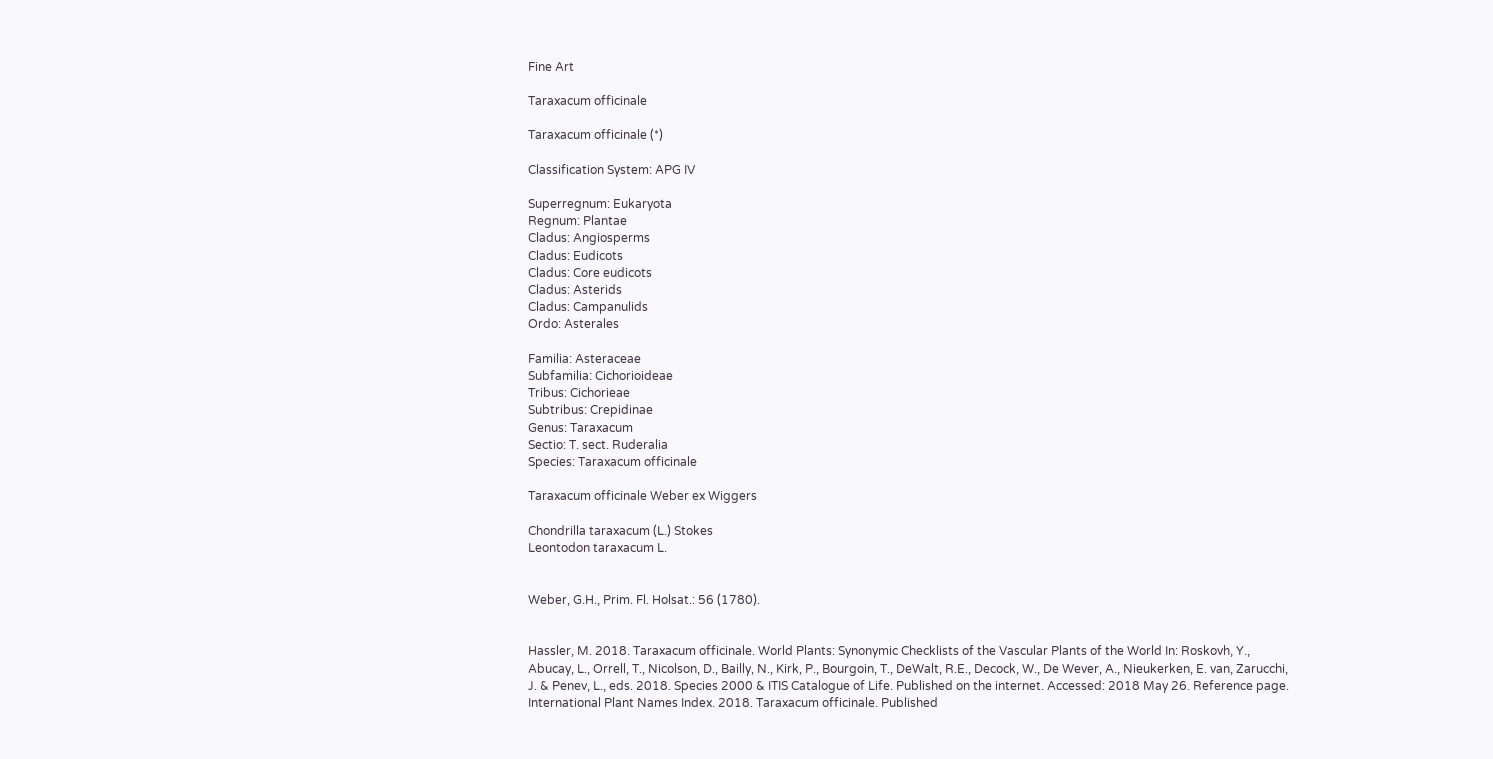Fine Art

Taraxacum officinale

Taraxacum officinale (*)

Classification System: APG IV

Superregnum: Eukaryota
Regnum: Plantae
Cladus: Angiosperms
Cladus: Eudicots
Cladus: Core eudicots
Cladus: Asterids
Cladus: Campanulids
Ordo: Asterales

Familia: Asteraceae
Subfamilia: Cichorioideae
Tribus: Cichorieae
Subtribus: Crepidinae
Genus: Taraxacum
Sectio: T. sect. Ruderalia
Species: Taraxacum officinale

Taraxacum officinale Weber ex Wiggers

Chondrilla taraxacum (L.) Stokes
Leontodon taraxacum L.


Weber, G.H., Prim. Fl. Holsat.: 56 (1780).


Hassler, M. 2018. Taraxacum officinale. World Plants: Synonymic Checklists of the Vascular Plants of the World In: Roskovh, Y., Abucay, L., Orrell, T., Nicolson, D., Bailly, N., Kirk, P., Bourgoin, T., DeWalt, R.E., Decock, W., De Wever, A., Nieukerken, E. van, Zarucchi, J. & Penev, L., eds. 2018. Species 2000 & ITIS Catalogue of Life. Published on the internet. Accessed: 2018 May 26. Reference page.
International Plant Names Index. 2018. Taraxacum officinale. Published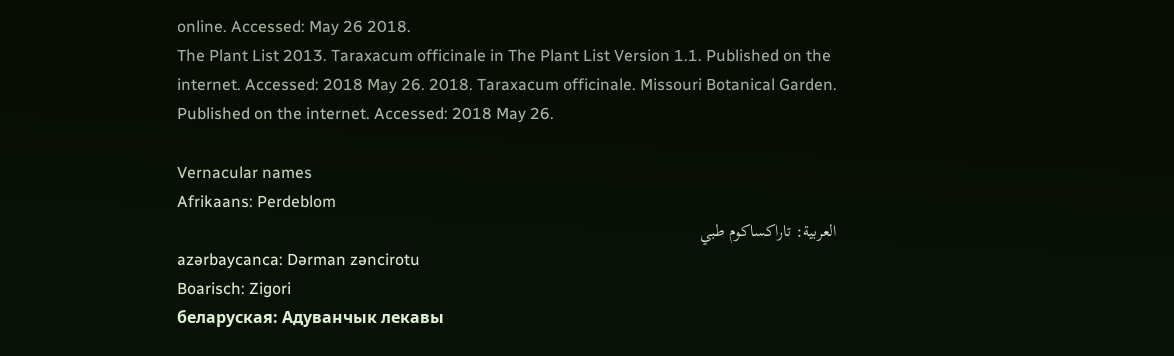online. Accessed: May 26 2018.
The Plant List 2013. Taraxacum officinale in The Plant List Version 1.1. Published on the internet. Accessed: 2018 May 26. 2018. Taraxacum officinale. Missouri Botanical Garden. Published on the internet. Accessed: 2018 May 26.

Vernacular names
Afrikaans: Perdeblom
العربية: تاراكساكوم طبي
azərbaycanca: Dərman zəncirotu
Boarisch: Zigori
беларуская: Адуванчык лекавы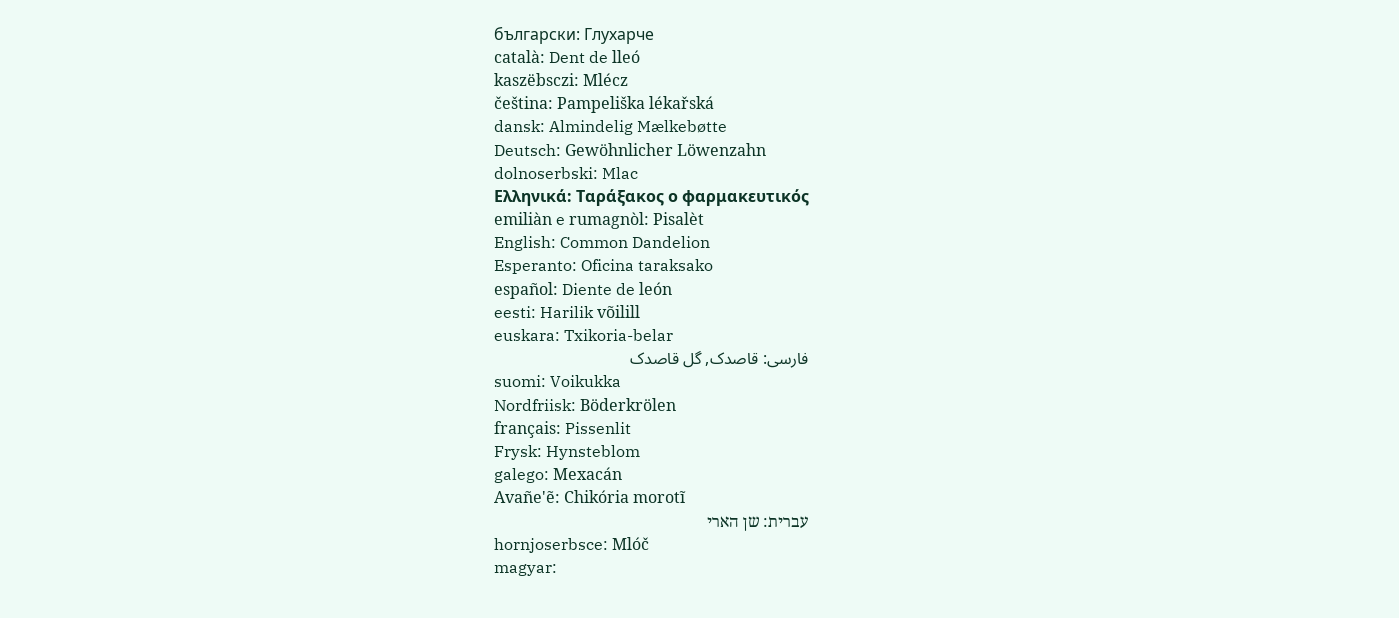български: Глухарче
català: Dent de lleó
kaszëbsczi: Mlécz
čeština: Pampeliška lékařská
dansk: Almindelig Mælkebøtte
Deutsch: Gewöhnlicher Löwenzahn
dolnoserbski: Mlac
Ελληνικά: Ταράξακος ο φαρμακευτικός
emiliàn e rumagnòl: Pisalèt
English: Common Dandelion
Esperanto: Oficina taraksako
español: Diente de león
eesti: Harilik võilill
euskara: Txikoria-belar
فارسی: قاصدک, گل قاصدک
suomi: Voikukka
Nordfriisk: Böderkrölen
français: Pissenlit
Frysk: Hynsteblom
galego: Mexacán
Avañe'ẽ: Chikória morotĩ
עברית: שן הארי
hornjoserbsce: Mlóč
magyar: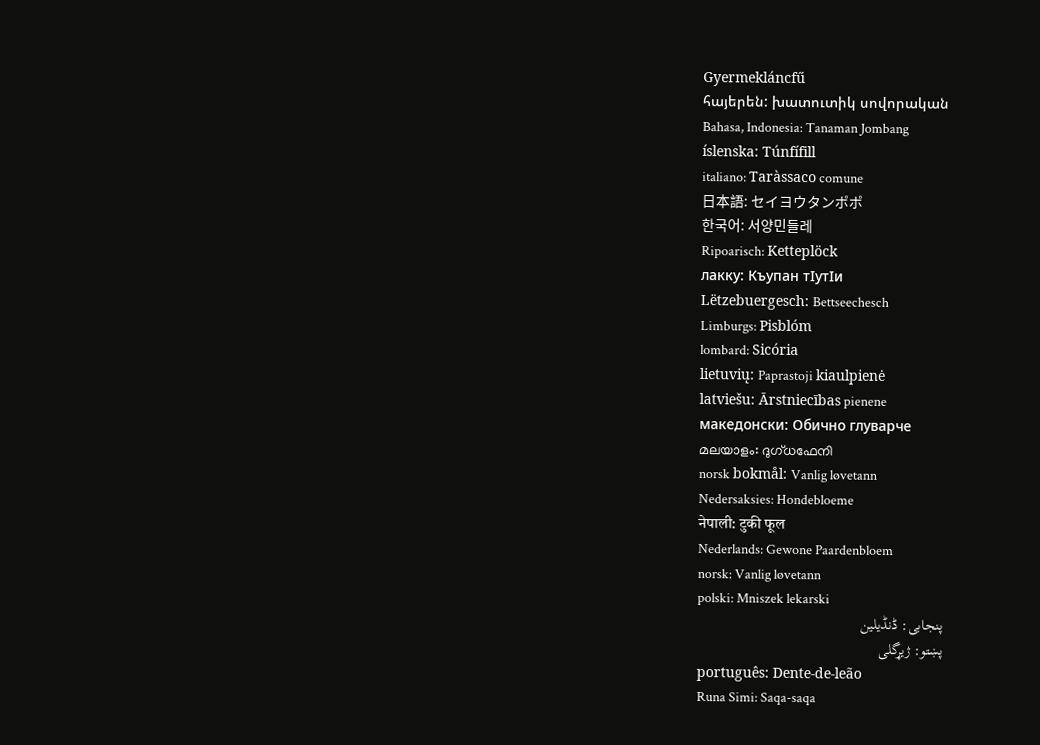Gyermekláncfű
հայերեն: խատուտիկ սովորական
Bahasa, Indonesia: Tanaman Jombang
íslenska: Túnfífill
italiano: Taràssaco comune
日本語: セイヨウタンポポ
한국어: 서양민들레
Ripoarisch: Ketteplöck
лакку: Къупан тӀутӀи
Lëtzebuergesch: Bettseechesch
Limburgs: Pisblóm
lombard: Sicória
lietuvių: Paprastoji kiaulpienė
latviešu: Ārstniecības pienene
македонски: Обично глуварче
മലയാളം: ദുഗ്ധഫേനി
norsk bokmål: Vanlig løvetann
Nedersaksies: Hondebloeme
नेपाली: टुकी फूल
Nederlands: Gewone Paardenbloem
norsk: Vanlig løvetann
polski: Mniszek lekarski
پنجابی: ڈنڈیلین
پښتو: ژيړگلى
português: Dente-de-leão
Runa Simi: Saqa-saqa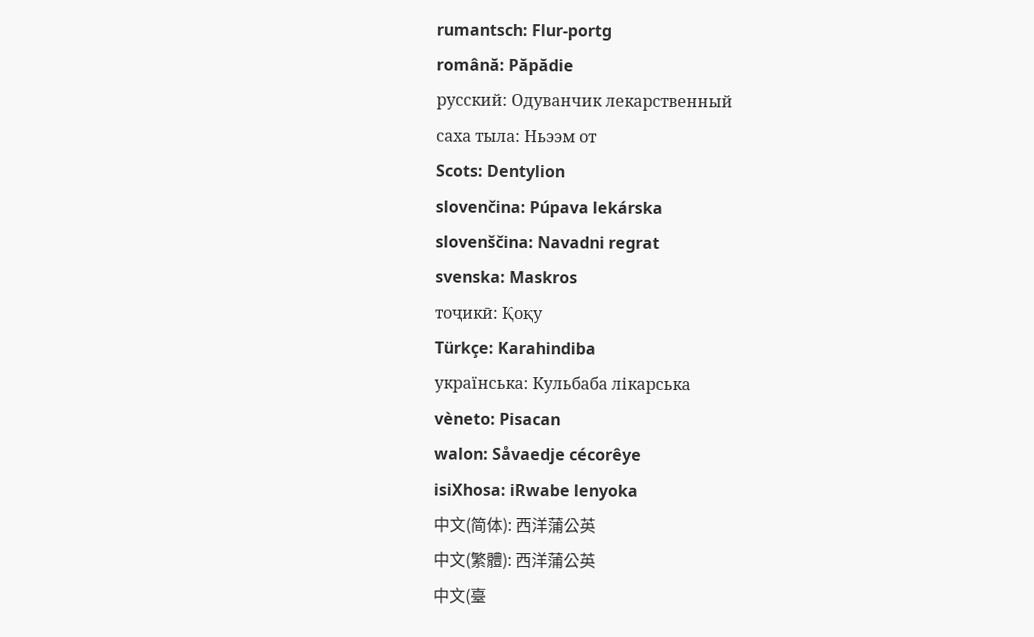rumantsch: Flur-portg
română: Păpădie
русский: Одуванчик лекарственный
саха тыла: Ньээм от
Scots: Dentylion
slovenčina: Púpava lekárska
slovenščina: Navadni regrat
svenska: Maskros
тоҷикӣ: Қоқу
Türkçe: Karahindiba
українська: Кульбаба лікарська
vèneto: Pisacan
walon: Såvaedje cécorêye
isiXhosa: iRwabe lenyoka
中文(简体): 西洋蒲公英
中文(繁體): 西洋蒲公英
中文(臺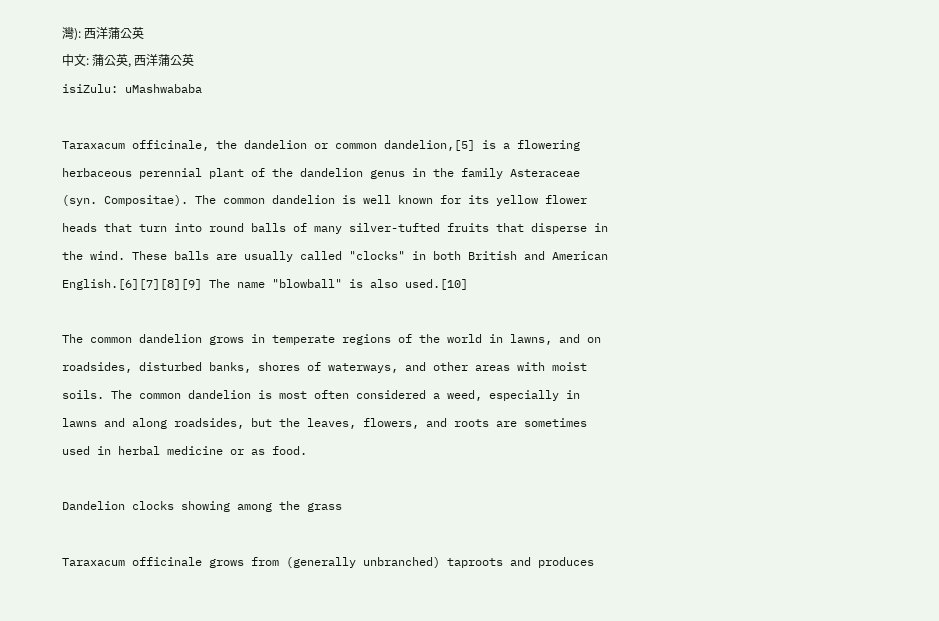灣): 西洋蒲公英
中文: 蒲公英, 西洋蒲公英
isiZulu: uMashwababa

Taraxacum officinale, the dandelion or common dandelion,[5] is a flowering herbaceous perennial plant of the dandelion genus in the family Asteraceae (syn. Compositae). The common dandelion is well known for its yellow flower heads that turn into round balls of many silver-tufted fruits that disperse in the wind. These balls are usually called "clocks" in both British and American English.[6][7][8][9] The name "blowball" is also used.[10]

The common dandelion grows in temperate regions of the world in lawns, and on roadsides, disturbed banks, shores of waterways, and other areas with moist soils. The common dandelion is most often considered a weed, especially in lawns and along roadsides, but the leaves, flowers, and roots are sometimes used in herbal medicine or as food.

Dandelion clocks showing among the grass

Taraxacum officinale grows from (generally unbranched) taproots and produces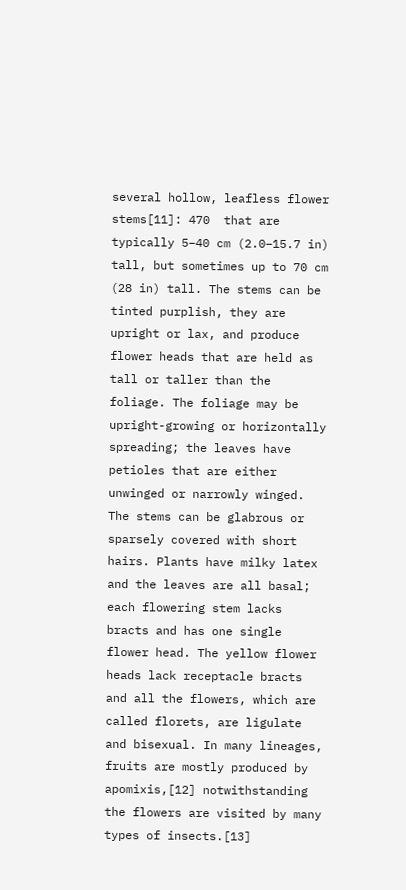several hollow, leafless flower stems[11]: 470  that are typically 5–40 cm (2.0–15.7 in) tall, but sometimes up to 70 cm (28 in) tall. The stems can be tinted purplish, they are upright or lax, and produce flower heads that are held as tall or taller than the foliage. The foliage may be upright-growing or horizontally spreading; the leaves have petioles that are either unwinged or narrowly winged. The stems can be glabrous or sparsely covered with short hairs. Plants have milky latex and the leaves are all basal; each flowering stem lacks bracts and has one single flower head. The yellow flower heads lack receptacle bracts and all the flowers, which are called florets, are ligulate and bisexual. In many lineages, fruits are mostly produced by apomixis,[12] notwithstanding the flowers are visited by many types of insects.[13]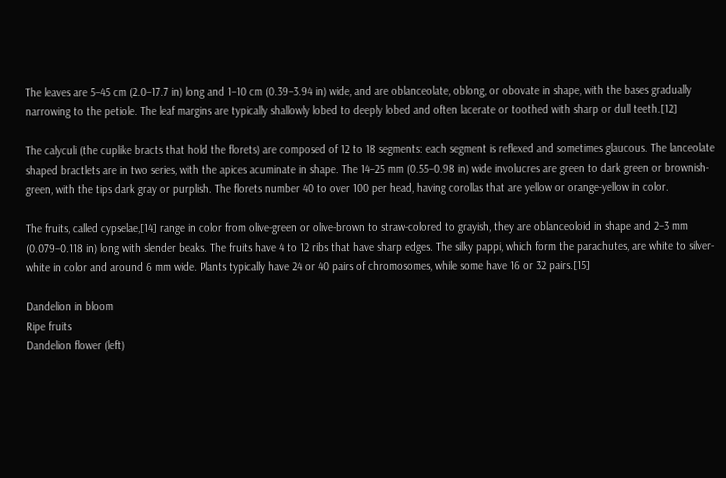The leaves are 5–45 cm (2.0–17.7 in) long and 1–10 cm (0.39–3.94 in) wide, and are oblanceolate, oblong, or obovate in shape, with the bases gradually narrowing to the petiole. The leaf margins are typically shallowly lobed to deeply lobed and often lacerate or toothed with sharp or dull teeth.[12]

The calyculi (the cuplike bracts that hold the florets) are composed of 12 to 18 segments: each segment is reflexed and sometimes glaucous. The lanceolate shaped bractlets are in two series, with the apices acuminate in shape. The 14–25 mm (0.55–0.98 in) wide involucres are green to dark green or brownish-green, with the tips dark gray or purplish. The florets number 40 to over 100 per head, having corollas that are yellow or orange-yellow in color.

The fruits, called cypselae,[14] range in color from olive-green or olive-brown to straw-colored to grayish, they are oblanceoloid in shape and 2–3 mm (0.079–0.118 in) long with slender beaks. The fruits have 4 to 12 ribs that have sharp edges. The silky pappi, which form the parachutes, are white to silver-white in color and around 6 mm wide. Plants typically have 24 or 40 pairs of chromosomes, while some have 16 or 32 pairs.[15]

Dandelion in bloom
Ripe fruits
Dandelion flower (left)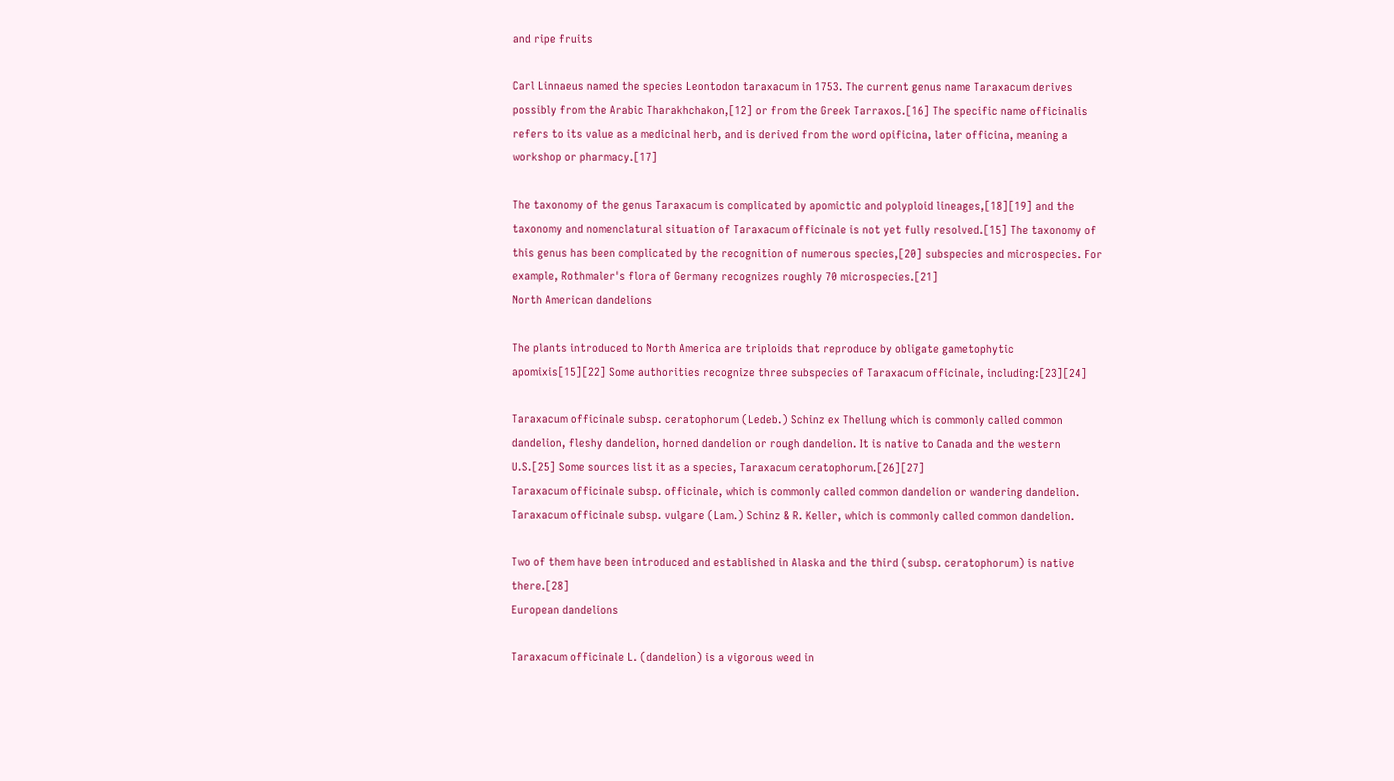and ripe fruits

Carl Linnaeus named the species Leontodon taraxacum in 1753. The current genus name Taraxacum derives possibly from the Arabic Tharakhchakon,[12] or from the Greek Tarraxos.[16] The specific name officinalis refers to its value as a medicinal herb, and is derived from the word opificina, later officina, meaning a workshop or pharmacy.[17]

The taxonomy of the genus Taraxacum is complicated by apomictic and polyploid lineages,[18][19] and the taxonomy and nomenclatural situation of Taraxacum officinale is not yet fully resolved.[15] The taxonomy of this genus has been complicated by the recognition of numerous species,[20] subspecies and microspecies. For example, Rothmaler's flora of Germany recognizes roughly 70 microspecies.[21]
North American dandelions

The plants introduced to North America are triploids that reproduce by obligate gametophytic apomixis[15][22] Some authorities recognize three subspecies of Taraxacum officinale, including:[23][24]

Taraxacum officinale subsp. ceratophorum (Ledeb.) Schinz ex Thellung which is commonly called common dandelion, fleshy dandelion, horned dandelion or rough dandelion. It is native to Canada and the western U.S.[25] Some sources list it as a species, Taraxacum ceratophorum.[26][27]
Taraxacum officinale subsp. officinale, which is commonly called common dandelion or wandering dandelion.
Taraxacum officinale subsp. vulgare (Lam.) Schinz & R. Keller, which is commonly called common dandelion.

Two of them have been introduced and established in Alaska and the third (subsp. ceratophorum) is native there.[28]
European dandelions

Taraxacum officinale L. (dandelion) is a vigorous weed in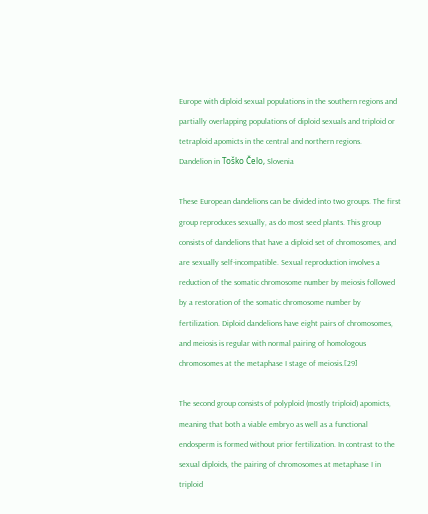Europe with diploid sexual populations in the southern regions and partially overlapping populations of diploid sexuals and triploid or tetraploid apomicts in the central and northern regions.
Dandelion in Toško Čelo, Slovenia

These European dandelions can be divided into two groups. The first group reproduces sexually, as do most seed plants. This group consists of dandelions that have a diploid set of chromosomes, and are sexually self-incompatible. Sexual reproduction involves a reduction of the somatic chromosome number by meiosis followed by a restoration of the somatic chromosome number by fertilization. Diploid dandelions have eight pairs of chromosomes, and meiosis is regular with normal pairing of homologous chromosomes at the metaphase I stage of meiosis.[29]

The second group consists of polyploid (mostly triploid) apomicts, meaning that both a viable embryo as well as a functional endosperm is formed without prior fertilization. In contrast to the sexual diploids, the pairing of chromosomes at metaphase I in triploid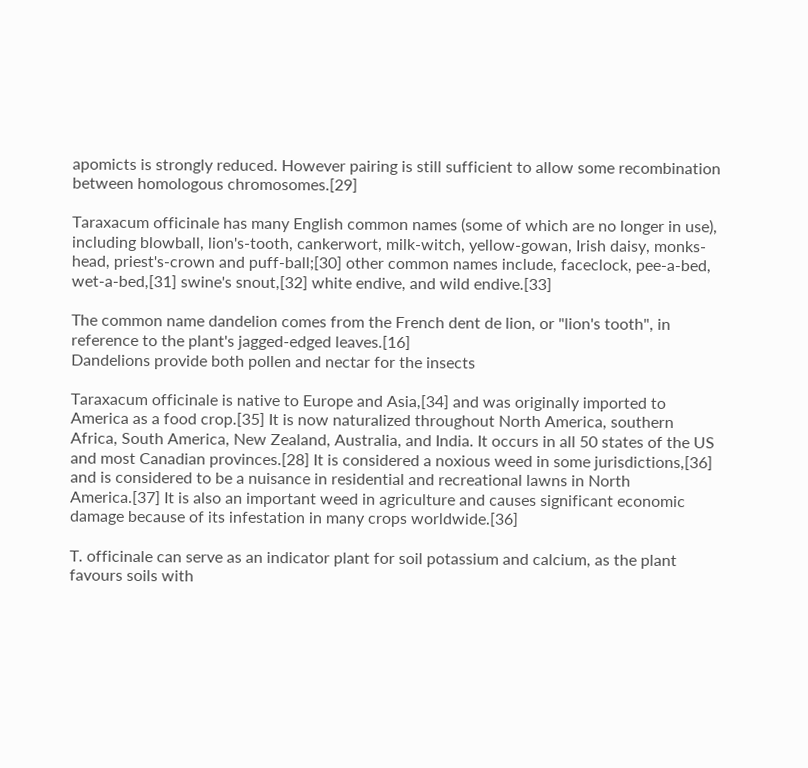apomicts is strongly reduced. However pairing is still sufficient to allow some recombination between homologous chromosomes.[29]

Taraxacum officinale has many English common names (some of which are no longer in use), including blowball, lion's-tooth, cankerwort, milk-witch, yellow-gowan, Irish daisy, monks-head, priest's-crown and puff-ball;[30] other common names include, faceclock, pee-a-bed, wet-a-bed,[31] swine's snout,[32] white endive, and wild endive.[33]

The common name dandelion comes from the French dent de lion, or "lion's tooth", in reference to the plant's jagged-edged leaves.[16]
Dandelions provide both pollen and nectar for the insects

Taraxacum officinale is native to Europe and Asia,[34] and was originally imported to America as a food crop.[35] It is now naturalized throughout North America, southern Africa, South America, New Zealand, Australia, and India. It occurs in all 50 states of the US and most Canadian provinces.[28] It is considered a noxious weed in some jurisdictions,[36] and is considered to be a nuisance in residential and recreational lawns in North America.[37] It is also an important weed in agriculture and causes significant economic damage because of its infestation in many crops worldwide.[36]

T. officinale can serve as an indicator plant for soil potassium and calcium, as the plant favours soils with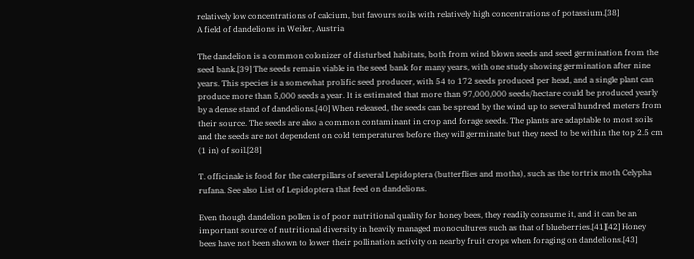relatively low concentrations of calcium, but favours soils with relatively high concentrations of potassium.[38]
A field of dandelions in Weiler, Austria

The dandelion is a common colonizer of disturbed habitats, both from wind blown seeds and seed germination from the seed bank.[39] The seeds remain viable in the seed bank for many years, with one study showing germination after nine years. This species is a somewhat prolific seed producer, with 54 to 172 seeds produced per head, and a single plant can produce more than 5,000 seeds a year. It is estimated that more than 97,000,000 seeds/hectare could be produced yearly by a dense stand of dandelions.[40] When released, the seeds can be spread by the wind up to several hundred meters from their source. The seeds are also a common contaminant in crop and forage seeds. The plants are adaptable to most soils and the seeds are not dependent on cold temperatures before they will germinate but they need to be within the top 2.5 cm (1 in) of soil.[28]

T. officinale is food for the caterpillars of several Lepidoptera (butterflies and moths), such as the tortrix moth Celypha rufana. See also List of Lepidoptera that feed on dandelions.

Even though dandelion pollen is of poor nutritional quality for honey bees, they readily consume it, and it can be an important source of nutritional diversity in heavily managed monocultures such as that of blueberries.[41][42] Honey bees have not been shown to lower their pollination activity on nearby fruit crops when foraging on dandelions.[43]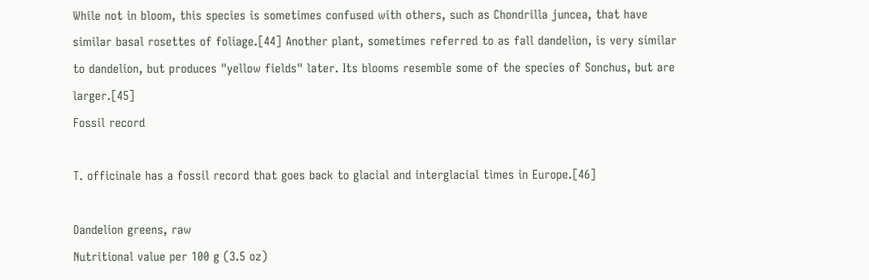While not in bloom, this species is sometimes confused with others, such as Chondrilla juncea, that have similar basal rosettes of foliage.[44] Another plant, sometimes referred to as fall dandelion, is very similar to dandelion, but produces "yellow fields" later. Its blooms resemble some of the species of Sonchus, but are larger.[45]
Fossil record

T. officinale has a fossil record that goes back to glacial and interglacial times in Europe.[46]

Dandelion greens, raw
Nutritional value per 100 g (3.5 oz)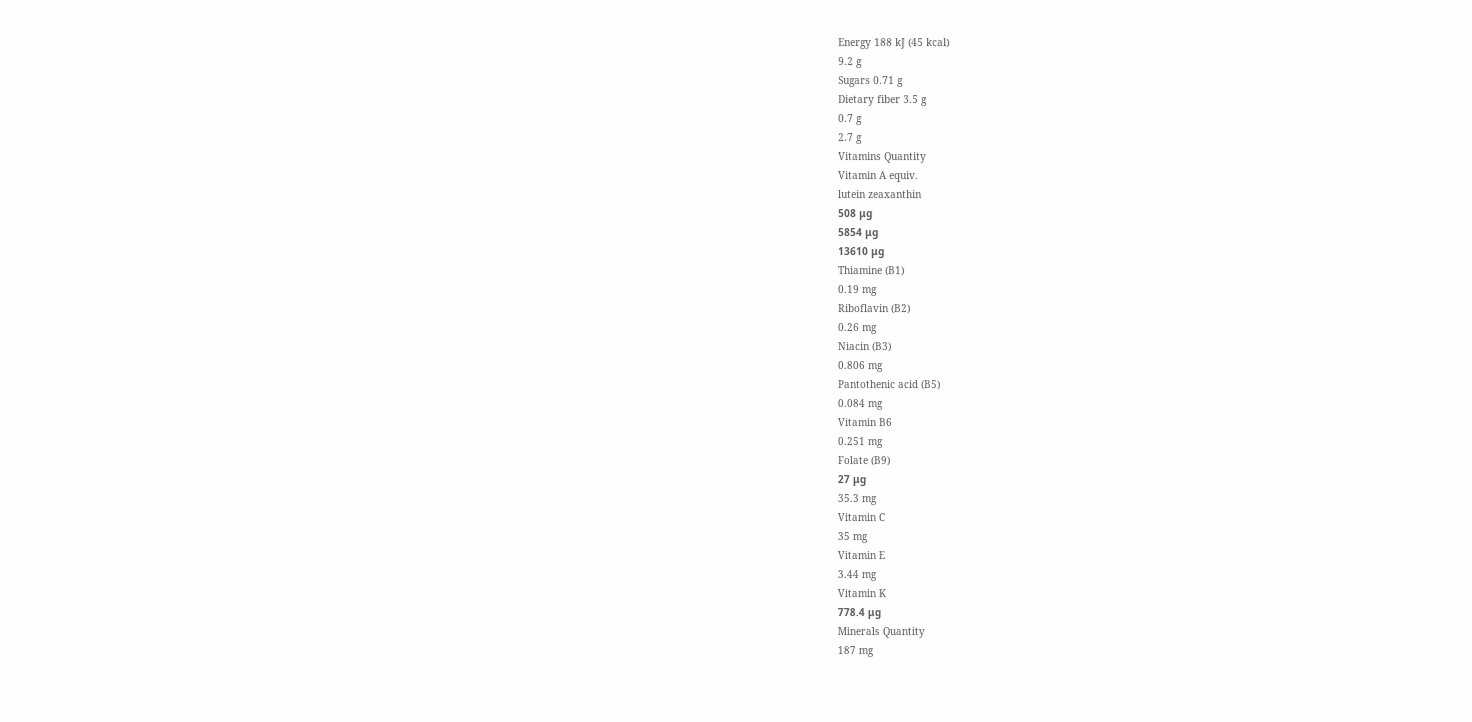Energy 188 kJ (45 kcal)
9.2 g
Sugars 0.71 g
Dietary fiber 3.5 g
0.7 g
2.7 g
Vitamins Quantity
Vitamin A equiv.
lutein zeaxanthin
508 μg
5854 μg
13610 μg
Thiamine (B1)
0.19 mg
Riboflavin (B2)
0.26 mg
Niacin (B3)
0.806 mg
Pantothenic acid (B5)
0.084 mg
Vitamin B6
0.251 mg
Folate (B9)
27 μg
35.3 mg
Vitamin C
35 mg
Vitamin E
3.44 mg
Vitamin K
778.4 μg
Minerals Quantity
187 mg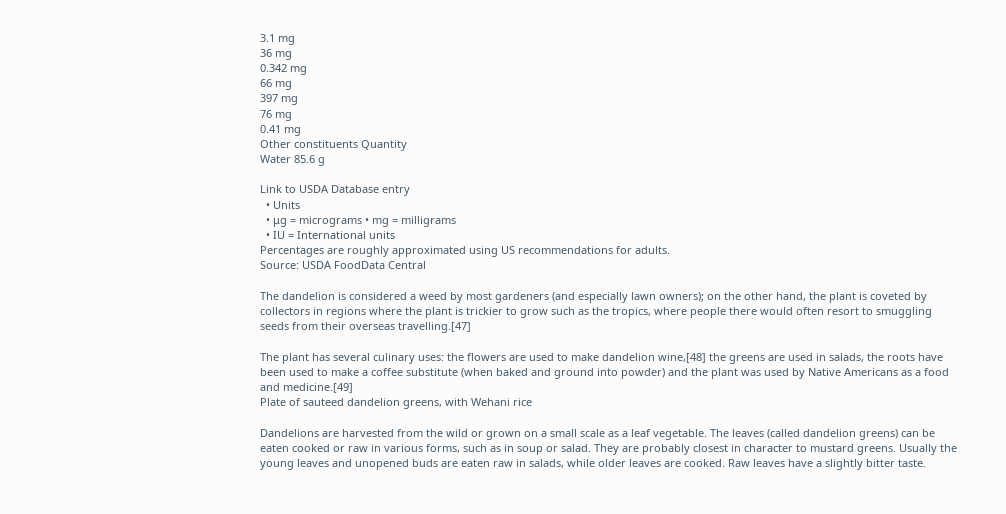3.1 mg
36 mg
0.342 mg
66 mg
397 mg
76 mg
0.41 mg
Other constituents Quantity
Water 85.6 g

Link to USDA Database entry
  • Units
  • μg = micrograms • mg = milligrams
  • IU = International units
Percentages are roughly approximated using US recommendations for adults.
Source: USDA FoodData Central

The dandelion is considered a weed by most gardeners (and especially lawn owners); on the other hand, the plant is coveted by collectors in regions where the plant is trickier to grow such as the tropics, where people there would often resort to smuggling seeds from their overseas travelling.[47]

The plant has several culinary uses: the flowers are used to make dandelion wine,[48] the greens are used in salads, the roots have been used to make a coffee substitute (when baked and ground into powder) and the plant was used by Native Americans as a food and medicine.[49]
Plate of sauteed dandelion greens, with Wehani rice

Dandelions are harvested from the wild or grown on a small scale as a leaf vegetable. The leaves (called dandelion greens) can be eaten cooked or raw in various forms, such as in soup or salad. They are probably closest in character to mustard greens. Usually the young leaves and unopened buds are eaten raw in salads, while older leaves are cooked. Raw leaves have a slightly bitter taste.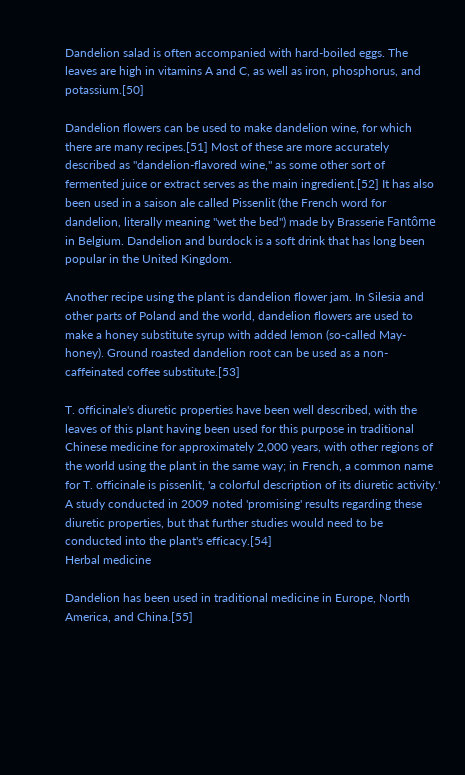Dandelion salad is often accompanied with hard-boiled eggs. The leaves are high in vitamins A and C, as well as iron, phosphorus, and potassium.[50]

Dandelion flowers can be used to make dandelion wine, for which there are many recipes.[51] Most of these are more accurately described as "dandelion-flavored wine," as some other sort of fermented juice or extract serves as the main ingredient.[52] It has also been used in a saison ale called Pissenlit (the French word for dandelion, literally meaning "wet the bed") made by Brasserie Fantôme in Belgium. Dandelion and burdock is a soft drink that has long been popular in the United Kingdom.

Another recipe using the plant is dandelion flower jam. In Silesia and other parts of Poland and the world, dandelion flowers are used to make a honey substitute syrup with added lemon (so-called May-honey). Ground roasted dandelion root can be used as a non-caffeinated coffee substitute.[53]

T. officinale's diuretic properties have been well described, with the leaves of this plant having been used for this purpose in traditional Chinese medicine for approximately 2,000 years, with other regions of the world using the plant in the same way; in French, a common name for T. officinale is pissenlit, 'a colorful description of its diuretic activity.' A study conducted in 2009 noted 'promising' results regarding these diuretic properties, but that further studies would need to be conducted into the plant's efficacy.[54]
Herbal medicine

Dandelion has been used in traditional medicine in Europe, North America, and China.[55]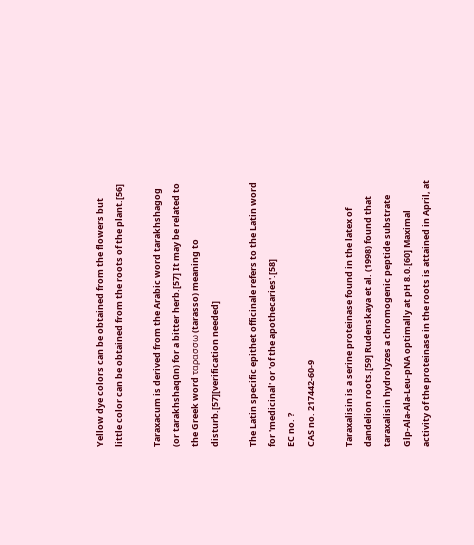Yellow dye colors can be obtained from the flowers but little color can be obtained from the roots of the plant.[56]

Taraxacum is derived from the Arabic word tarakhshagog (or tarakhshaqūn) for a bitter herb.[57] It may be related to the Greek word ταρασσω (tarasso) meaning to disturb.[57][verification needed]

The Latin specific epithet officinale refers to the Latin word for 'medicinal' or 'of the apothecaries'.[58]
EC no. ?
CAS no. 217442-60-9

Taraxalisin is a serine proteinase found in the latex of dandelion roots.[59] Rudenskaya et al. (1998) found that taraxalisin hydrolyzes a chromogenic peptide substrate Glp-Ala-Ala-Leu-pNA optimally at pH 8.0.[60] Maximal activity of the proteinase in the roots is attained in April, at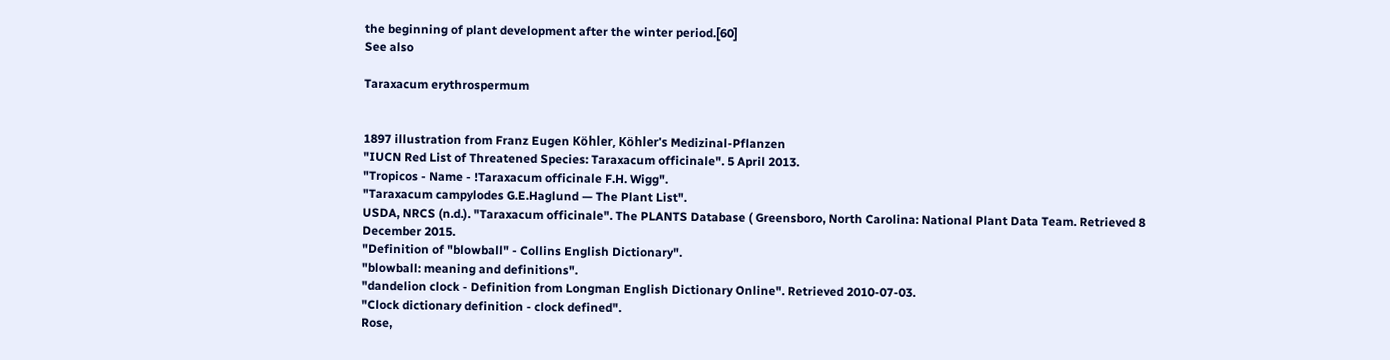the beginning of plant development after the winter period.[60]
See also

Taraxacum erythrospermum


1897 illustration from Franz Eugen Köhler, Köhler's Medizinal-Pflanzen
"IUCN Red List of Threatened Species: Taraxacum officinale". 5 April 2013.
"Tropicos - Name - !Taraxacum officinale F.H. Wigg".
"Taraxacum campylodes G.E.Haglund — The Plant List".
USDA, NRCS (n.d.). "Taraxacum officinale". The PLANTS Database ( Greensboro, North Carolina: National Plant Data Team. Retrieved 8 December 2015.
"Definition of "blowball" - Collins English Dictionary".
"blowball: meaning and definitions".
"dandelion clock - Definition from Longman English Dictionary Online". Retrieved 2010-07-03.
"Clock dictionary definition - clock defined".
Rose,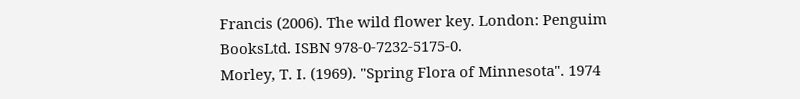Francis (2006). The wild flower key. London: Penguim BooksLtd. ISBN 978-0-7232-5175-0.
Morley, T. I. (1969). "Spring Flora of Minnesota". 1974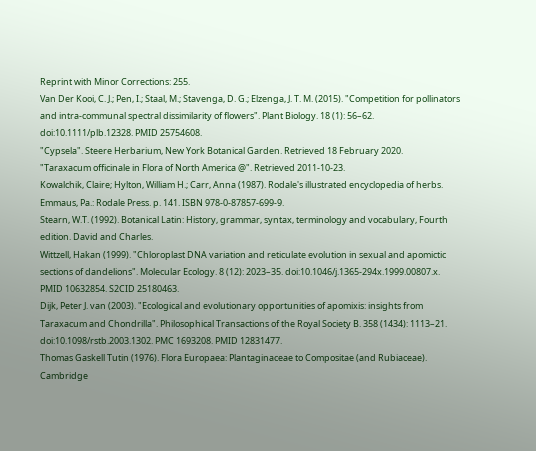Reprint with Minor Corrections: 255.
Van Der Kooi, C. J.; Pen, I.; Staal, M.; Stavenga, D. G.; Elzenga, J. T. M. (2015). "Competition for pollinators and intra-communal spectral dissimilarity of flowers". Plant Biology. 18 (1): 56–62. doi:10.1111/plb.12328. PMID 25754608.
"Cypsela". Steere Herbarium, New York Botanical Garden. Retrieved 18 February 2020.
"Taraxacum officinale in Flora of North America @". Retrieved 2011-10-23.
Kowalchik, Claire; Hylton, William H.; Carr, Anna (1987). Rodale's illustrated encyclopedia of herbs. Emmaus, Pa.: Rodale Press. p. 141. ISBN 978-0-87857-699-9.
Stearn, W.T. (1992). Botanical Latin: History, grammar, syntax, terminology and vocabulary, Fourth edition. David and Charles.
Wittzell, Hakan (1999). "Chloroplast DNA variation and reticulate evolution in sexual and apomictic sections of dandelions". Molecular Ecology. 8 (12): 2023–35. doi:10.1046/j.1365-294x.1999.00807.x. PMID 10632854. S2CID 25180463.
Dijk, Peter J. van (2003). "Ecological and evolutionary opportunities of apomixis: insights from Taraxacum and Chondrilla". Philosophical Transactions of the Royal Society B. 358 (1434): 1113–21. doi:10.1098/rstb.2003.1302. PMC 1693208. PMID 12831477.
Thomas Gaskell Tutin (1976). Flora Europaea: Plantaginaceae to Compositae (and Rubiaceae). Cambridge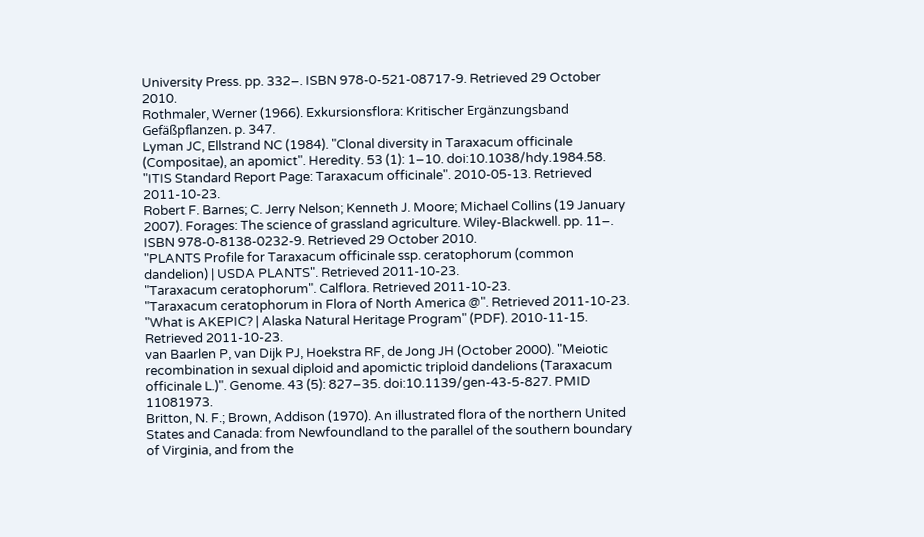University Press. pp. 332–. ISBN 978-0-521-08717-9. Retrieved 29 October 2010.
Rothmaler, Werner (1966). Exkursionsflora: Kritischer Ergänzungsband Gefäßpflanzen. p. 347.
Lyman JC, Ellstrand NC (1984). "Clonal diversity in Taraxacum officinale (Compositae), an apomict". Heredity. 53 (1): 1–10. doi:10.1038/hdy.1984.58.
"ITIS Standard Report Page: Taraxacum officinale". 2010-05-13. Retrieved 2011-10-23.
Robert F. Barnes; C. Jerry Nelson; Kenneth J. Moore; Michael Collins (19 January 2007). Forages: The science of grassland agriculture. Wiley-Blackwell. pp. 11–. ISBN 978-0-8138-0232-9. Retrieved 29 October 2010.
"PLANTS Profile for Taraxacum officinale ssp. ceratophorum (common dandelion) | USDA PLANTS". Retrieved 2011-10-23.
"Taraxacum ceratophorum". Calflora. Retrieved 2011-10-23.
"Taraxacum ceratophorum in Flora of North America @". Retrieved 2011-10-23.
"What is AKEPIC? | Alaska Natural Heritage Program" (PDF). 2010-11-15. Retrieved 2011-10-23.
van Baarlen P, van Dijk PJ, Hoekstra RF, de Jong JH (October 2000). "Meiotic recombination in sexual diploid and apomictic triploid dandelions (Taraxacum officinale L.)". Genome. 43 (5): 827–35. doi:10.1139/gen-43-5-827. PMID 11081973.
Britton, N. F.; Brown, Addison (1970). An illustrated flora of the northern United States and Canada: from Newfoundland to the parallel of the southern boundary of Virginia, and from the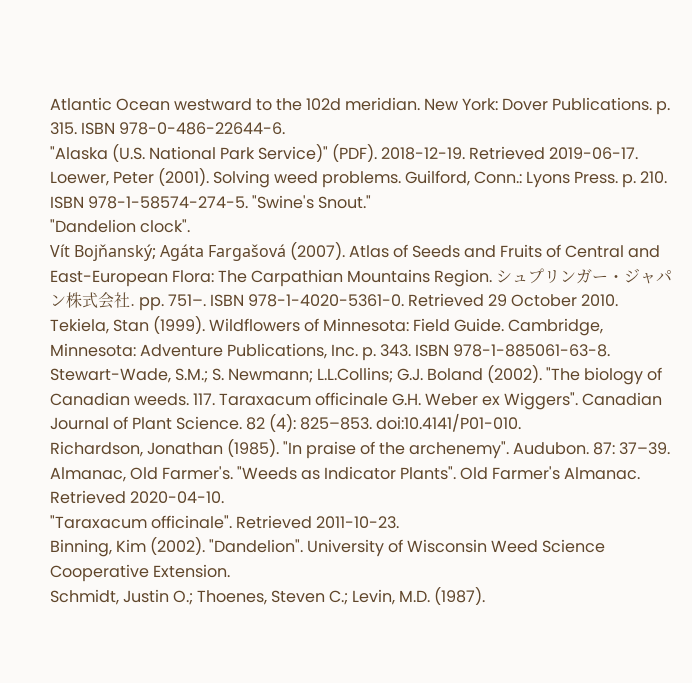Atlantic Ocean westward to the 102d meridian. New York: Dover Publications. p. 315. ISBN 978-0-486-22644-6.
"Alaska (U.S. National Park Service)" (PDF). 2018-12-19. Retrieved 2019-06-17.
Loewer, Peter (2001). Solving weed problems. Guilford, Conn.: Lyons Press. p. 210. ISBN 978-1-58574-274-5. "Swine's Snout."
"Dandelion clock".
Vít Bojňanský; Agáta Fargašová (2007). Atlas of Seeds and Fruits of Central and East-European Flora: The Carpathian Mountains Region. シュプリンガー・ジャパン株式会社. pp. 751–. ISBN 978-1-4020-5361-0. Retrieved 29 October 2010.
Tekiela, Stan (1999). Wildflowers of Minnesota: Field Guide. Cambridge, Minnesota: Adventure Publications, Inc. p. 343. ISBN 978-1-885061-63-8.
Stewart-Wade, S.M.; S. Newmann; L.L.Collins; G.J. Boland (2002). "The biology of Canadian weeds. 117. Taraxacum officinale G.H. Weber ex Wiggers". Canadian Journal of Plant Science. 82 (4): 825–853. doi:10.4141/P01-010.
Richardson, Jonathan (1985). "In praise of the archenemy". Audubon. 87: 37–39.
Almanac, Old Farmer's. "Weeds as Indicator Plants". Old Farmer's Almanac. Retrieved 2020-04-10.
"Taraxacum officinale". Retrieved 2011-10-23.
Binning, Kim (2002). "Dandelion". University of Wisconsin Weed Science Cooperative Extension.
Schmidt, Justin O.; Thoenes, Steven C.; Levin, M.D. (1987).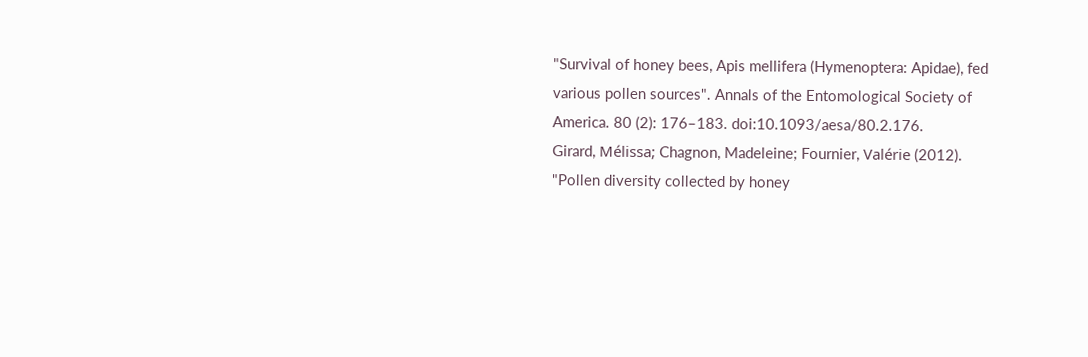"Survival of honey bees, Apis mellifera (Hymenoptera: Apidae), fed various pollen sources". Annals of the Entomological Society of America. 80 (2): 176–183. doi:10.1093/aesa/80.2.176.
Girard, Mélissa; Chagnon, Madeleine; Fournier, Valérie (2012). "Pollen diversity collected by honey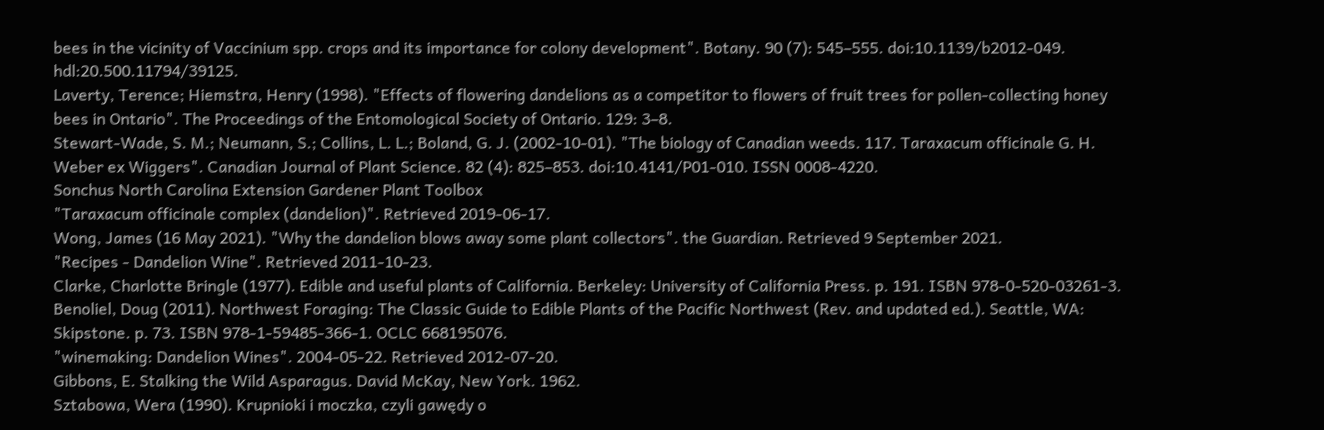bees in the vicinity of Vaccinium spp. crops and its importance for colony development". Botany. 90 (7): 545–555. doi:10.1139/b2012-049. hdl:20.500.11794/39125.
Laverty, Terence; Hiemstra, Henry (1998). "Effects of flowering dandelions as a competitor to flowers of fruit trees for pollen-collecting honey bees in Ontario". The Proceedings of the Entomological Society of Ontario. 129: 3–8.
Stewart-Wade, S. M.; Neumann, S.; Collins, L. L.; Boland, G. J. (2002-10-01). "The biology of Canadian weeds. 117. Taraxacum officinale G. H. Weber ex Wiggers". Canadian Journal of Plant Science. 82 (4): 825–853. doi:10.4141/P01-010. ISSN 0008-4220.
Sonchus North Carolina Extension Gardener Plant Toolbox
"Taraxacum officinale complex (dandelion)". Retrieved 2019-06-17.
Wong, James (16 May 2021). "Why the dandelion blows away some plant collectors". the Guardian. Retrieved 9 September 2021.
"Recipes - Dandelion Wine". Retrieved 2011-10-23.
Clarke, Charlotte Bringle (1977). Edible and useful plants of California. Berkeley: University of California Press. p. 191. ISBN 978-0-520-03261-3.
Benoliel, Doug (2011). Northwest Foraging: The Classic Guide to Edible Plants of the Pacific Northwest (Rev. and updated ed.). Seattle, WA: Skipstone. p. 73. ISBN 978-1-59485-366-1. OCLC 668195076.
"winemaking: Dandelion Wines". 2004-05-22. Retrieved 2012-07-20.
Gibbons, E. Stalking the Wild Asparagus. David McKay, New York. 1962.
Sztabowa, Wera (1990). Krupnioki i moczka, czyli gawędy o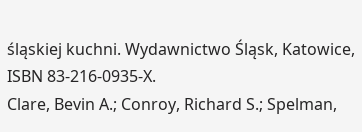śląskiej kuchni. Wydawnictwo Śląsk, Katowice, ISBN 83-216-0935-X.
Clare, Bevin A.; Conroy, Richard S.; Spelman,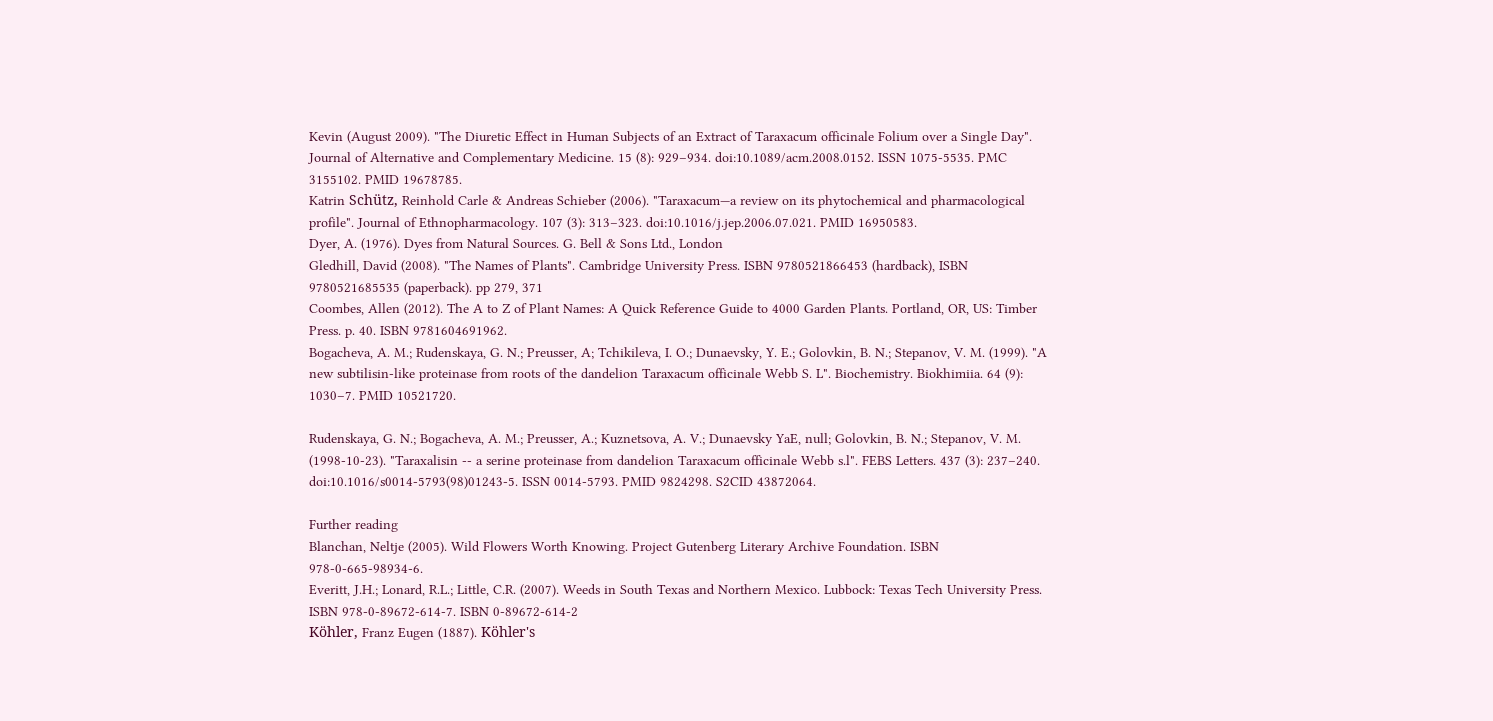Kevin (August 2009). "The Diuretic Effect in Human Subjects of an Extract of Taraxacum officinale Folium over a Single Day". Journal of Alternative and Complementary Medicine. 15 (8): 929–934. doi:10.1089/acm.2008.0152. ISSN 1075-5535. PMC 3155102. PMID 19678785.
Katrin Schütz, Reinhold Carle & Andreas Schieber (2006). "Taraxacum—a review on its phytochemical and pharmacological profile". Journal of Ethnopharmacology. 107 (3): 313–323. doi:10.1016/j.jep.2006.07.021. PMID 16950583.
Dyer, A. (1976). Dyes from Natural Sources. G. Bell & Sons Ltd., London
Gledhill, David (2008). "The Names of Plants". Cambridge University Press. ISBN 9780521866453 (hardback), ISBN 9780521685535 (paperback). pp 279, 371
Coombes, Allen (2012). The A to Z of Plant Names: A Quick Reference Guide to 4000 Garden Plants. Portland, OR, US: Timber Press. p. 40. ISBN 9781604691962.
Bogacheva, A. M.; Rudenskaya, G. N.; Preusser, A; Tchikileva, I. O.; Dunaevsky, Y. E.; Golovkin, B. N.; Stepanov, V. M. (1999). "A new subtilisin-like proteinase from roots of the dandelion Taraxacum officinale Webb S. L". Biochemistry. Biokhimiia. 64 (9): 1030–7. PMID 10521720.

Rudenskaya, G. N.; Bogacheva, A. M.; Preusser, A.; Kuznetsova, A. V.; Dunaevsky YaE, null; Golovkin, B. N.; Stepanov, V. M. (1998-10-23). "Taraxalisin -- a serine proteinase from dandelion Taraxacum officinale Webb s.l". FEBS Letters. 437 (3): 237–240. doi:10.1016/s0014-5793(98)01243-5. ISSN 0014-5793. PMID 9824298. S2CID 43872064.

Further reading
Blanchan, Neltje (2005). Wild Flowers Worth Knowing. Project Gutenberg Literary Archive Foundation. ISBN 978-0-665-98934-6.
Everitt, J.H.; Lonard, R.L.; Little, C.R. (2007). Weeds in South Texas and Northern Mexico. Lubbock: Texas Tech University Press. ISBN 978-0-89672-614-7. ISBN 0-89672-614-2
Köhler, Franz Eugen (1887). Köhler's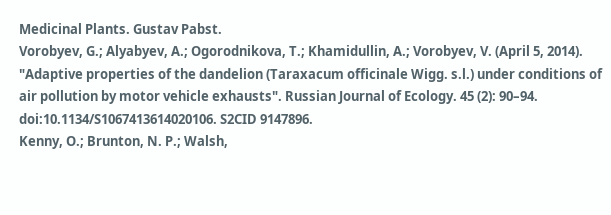Medicinal Plants. Gustav Pabst.
Vorobyev, G.; Alyabyev, A.; Ogorodnikova, T.; Khamidullin, A.; Vorobyev, V. (April 5, 2014). "Adaptive properties of the dandelion (Taraxacum officinale Wigg. s.l.) under conditions of air pollution by motor vehicle exhausts". Russian Journal of Ecology. 45 (2): 90–94. doi:10.1134/S1067413614020106. S2CID 9147896.
Kenny, O.; Brunton, N. P.; Walsh,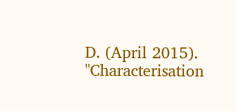D. (April 2015). "Characterisation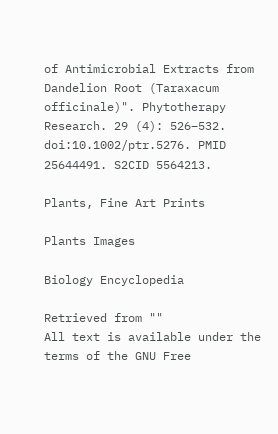of Antimicrobial Extracts from Dandelion Root (Taraxacum officinale)". Phytotherapy Research. 29 (4): 526–532. doi:10.1002/ptr.5276. PMID 25644491. S2CID 5564213.

Plants, Fine Art Prints

Plants Images

Biology Encyclopedia

Retrieved from ""
All text is available under the terms of the GNU Free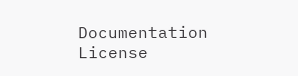Documentation License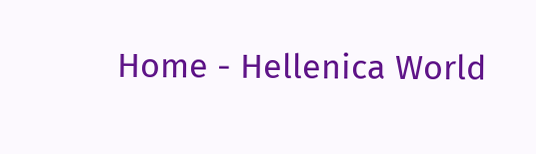Home - Hellenica World